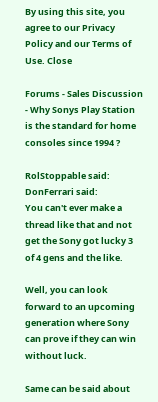By using this site, you agree to our Privacy Policy and our Terms of Use. Close

Forums - Sales Discussion - Why Sonys Play Station is the standard for home consoles since 1994 ?

RolStoppable said:
DonFerrari said:
You can't ever make a thread like that and not get the Sony got lucky 3 of 4 gens and the like.

Well, you can look forward to an upcoming generation where Sony can prove if they can win without luck.

Same can be said about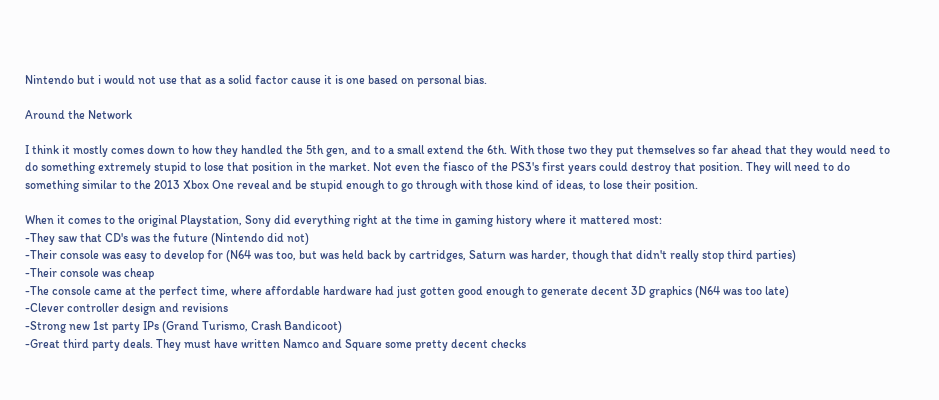Nintendo but i would not use that as a solid factor cause it is one based on personal bias.

Around the Network

I think it mostly comes down to how they handled the 5th gen, and to a small extend the 6th. With those two they put themselves so far ahead that they would need to do something extremely stupid to lose that position in the market. Not even the fiasco of the PS3's first years could destroy that position. They will need to do something similar to the 2013 Xbox One reveal and be stupid enough to go through with those kind of ideas, to lose their position.

When it comes to the original Playstation, Sony did everything right at the time in gaming history where it mattered most:
-They saw that CD's was the future (Nintendo did not)
-Their console was easy to develop for (N64 was too, but was held back by cartridges, Saturn was harder, though that didn't really stop third parties)
-Their console was cheap
-The console came at the perfect time, where affordable hardware had just gotten good enough to generate decent 3D graphics (N64 was too late)
-Clever controller design and revisions
-Strong new 1st party IPs (Grand Turismo, Crash Bandicoot)
-Great third party deals. They must have written Namco and Square some pretty decent checks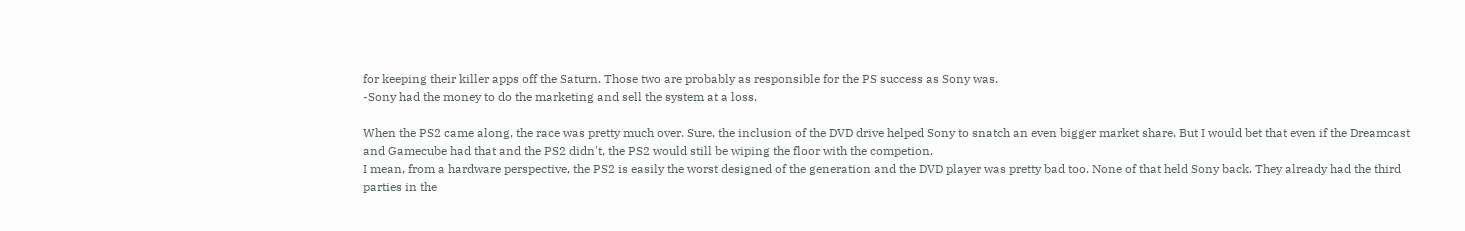for keeping their killer apps off the Saturn. Those two are probably as responsible for the PS success as Sony was.
-Sony had the money to do the marketing and sell the system at a loss.

When the PS2 came along, the race was pretty much over. Sure, the inclusion of the DVD drive helped Sony to snatch an even bigger market share. But I would bet that even if the Dreamcast and Gamecube had that and the PS2 didn't, the PS2 would still be wiping the floor with the competion.
I mean, from a hardware perspective, the PS2 is easily the worst designed of the generation and the DVD player was pretty bad too. None of that held Sony back. They already had the third parties in the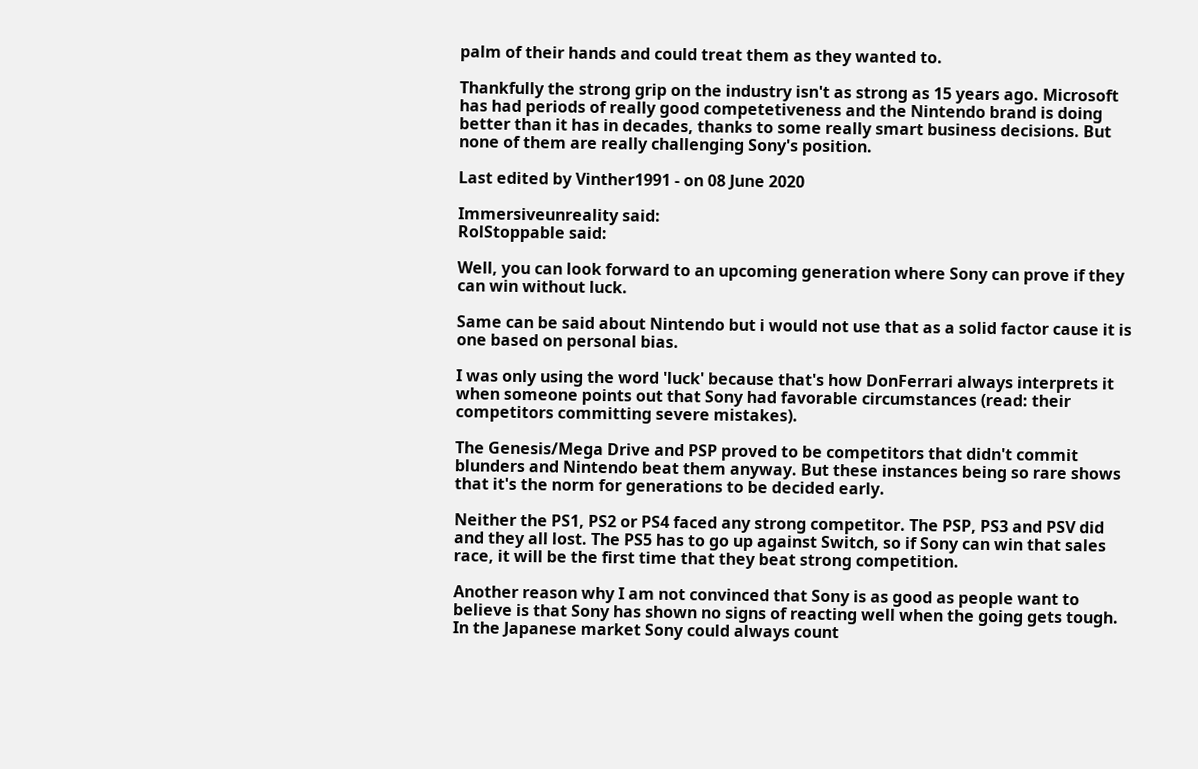palm of their hands and could treat them as they wanted to.

Thankfully the strong grip on the industry isn't as strong as 15 years ago. Microsoft has had periods of really good competetiveness and the Nintendo brand is doing better than it has in decades, thanks to some really smart business decisions. But none of them are really challenging Sony's position.

Last edited by Vinther1991 - on 08 June 2020

Immersiveunreality said:
RolStoppable said:

Well, you can look forward to an upcoming generation where Sony can prove if they can win without luck.

Same can be said about Nintendo but i would not use that as a solid factor cause it is one based on personal bias.

I was only using the word 'luck' because that's how DonFerrari always interprets it when someone points out that Sony had favorable circumstances (read: their competitors committing severe mistakes).

The Genesis/Mega Drive and PSP proved to be competitors that didn't commit blunders and Nintendo beat them anyway. But these instances being so rare shows that it's the norm for generations to be decided early.

Neither the PS1, PS2 or PS4 faced any strong competitor. The PSP, PS3 and PSV did and they all lost. The PS5 has to go up against Switch, so if Sony can win that sales race, it will be the first time that they beat strong competition.

Another reason why I am not convinced that Sony is as good as people want to believe is that Sony has shown no signs of reacting well when the going gets tough. In the Japanese market Sony could always count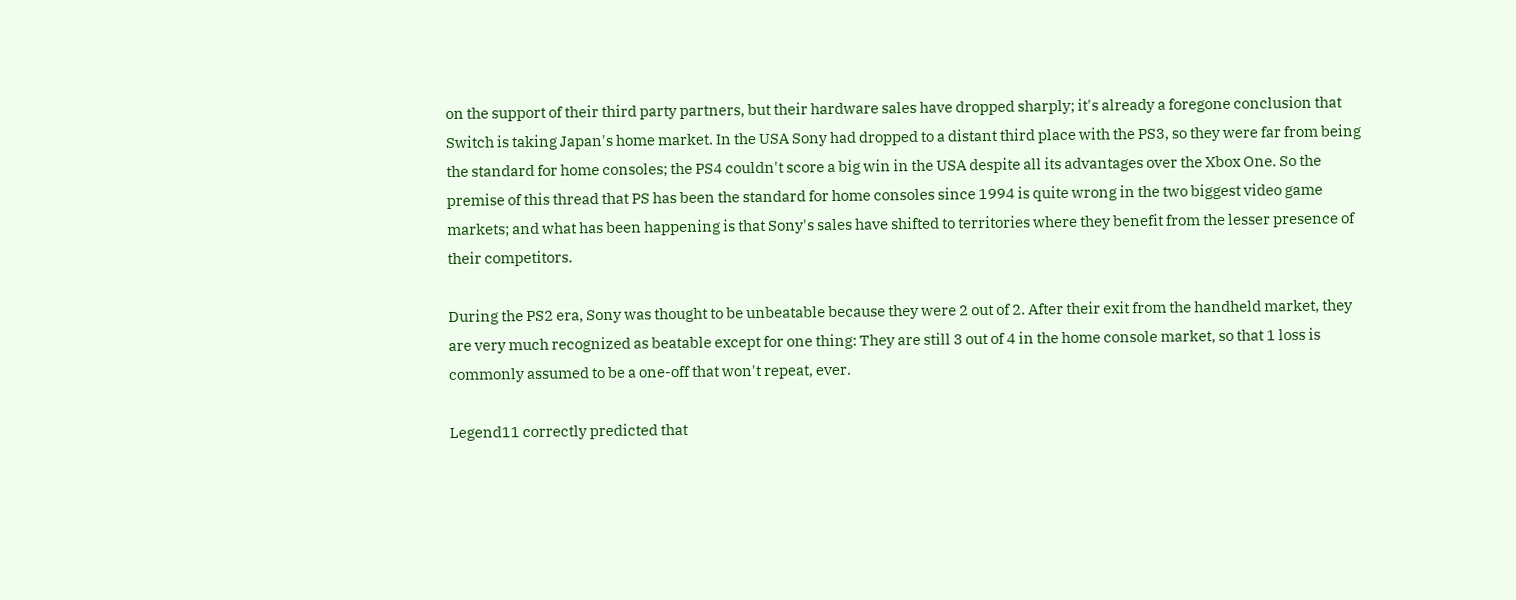on the support of their third party partners, but their hardware sales have dropped sharply; it's already a foregone conclusion that Switch is taking Japan's home market. In the USA Sony had dropped to a distant third place with the PS3, so they were far from being the standard for home consoles; the PS4 couldn't score a big win in the USA despite all its advantages over the Xbox One. So the premise of this thread that PS has been the standard for home consoles since 1994 is quite wrong in the two biggest video game markets; and what has been happening is that Sony's sales have shifted to territories where they benefit from the lesser presence of their competitors.

During the PS2 era, Sony was thought to be unbeatable because they were 2 out of 2. After their exit from the handheld market, they are very much recognized as beatable except for one thing: They are still 3 out of 4 in the home console market, so that 1 loss is commonly assumed to be a one-off that won't repeat, ever.

Legend11 correctly predicted that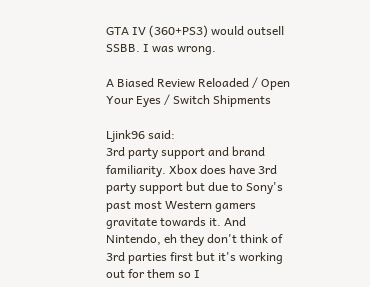GTA IV (360+PS3) would outsell SSBB. I was wrong.

A Biased Review Reloaded / Open Your Eyes / Switch Shipments

Ljink96 said:
3rd party support and brand familiarity. Xbox does have 3rd party support but due to Sony's past most Western gamers gravitate towards it. And Nintendo, eh they don't think of 3rd parties first but it's working out for them so I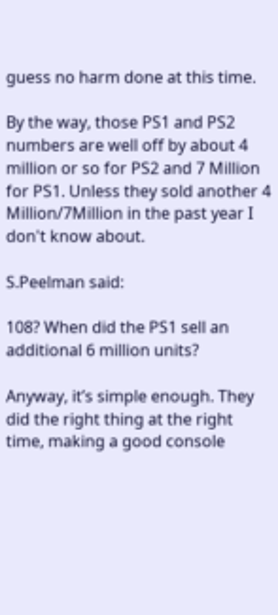guess no harm done at this time.

By the way, those PS1 and PS2 numbers are well off by about 4 million or so for PS2 and 7 Million for PS1. Unless they sold another 4 Million/7Million in the past year I don't know about.

S.Peelman said:

108? When did the PS1 sell an additional 6 million units?

Anyway, it’s simple enough. They did the right thing at the right time, making a good console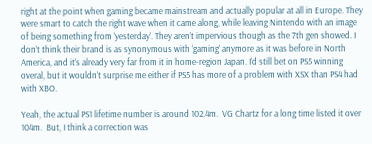right at the point when gaming became mainstream and actually popular at all in Europe. They were smart to catch the right wave when it came along, while leaving Nintendo with an image of being something from ‘yesterday’. They aren’t impervious though as the 7th gen showed. I don’t think their brand is as synonymous with ‘gaming’ anymore as it was before in North America, and it’s already very far from it in home-region Japan. I’d still bet on PS5 winning overal, but it wouldn’t surprise me either if PS5 has more of a problem with XSX than PS4 had with XBO.

Yeah, the actual PS1 lifetime number is around 102.4m.  VG Chartz for a long time listed it over 104m.  But, I think a correction was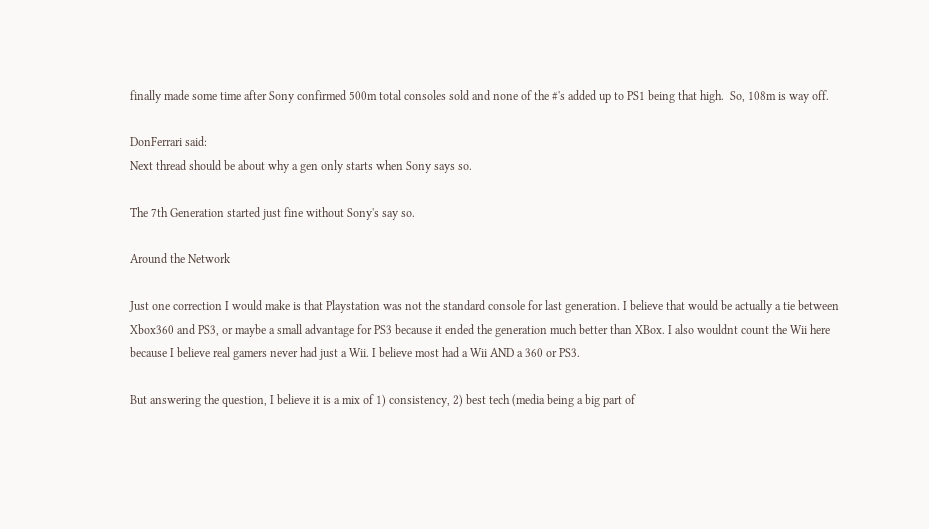finally made some time after Sony confirmed 500m total consoles sold and none of the #'s added up to PS1 being that high.  So, 108m is way off.

DonFerrari said:
Next thread should be about why a gen only starts when Sony says so.

The 7th Generation started just fine without Sony's say so.

Around the Network

Just one correction I would make is that Playstation was not the standard console for last generation. I believe that would be actually a tie between Xbox360 and PS3, or maybe a small advantage for PS3 because it ended the generation much better than XBox. I also wouldnt count the Wii here because I believe real gamers never had just a Wii. I believe most had a Wii AND a 360 or PS3.

But answering the question, I believe it is a mix of 1) consistency, 2) best tech (media being a big part of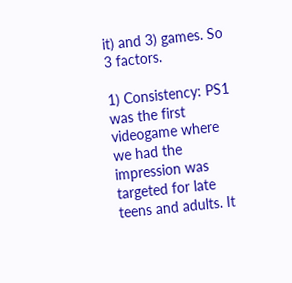it) and 3) games. So 3 factors.

1) Consistency: PS1 was the first videogame where we had the impression was targeted for late teens and adults. It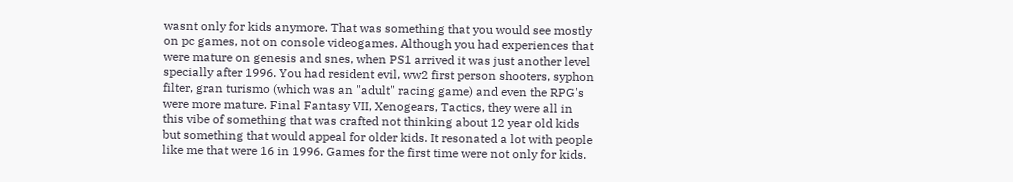wasnt only for kids anymore. That was something that you would see mostly on pc games, not on console videogames. Although you had experiences that were mature on genesis and snes, when PS1 arrived it was just another level specially after 1996. You had resident evil, ww2 first person shooters, syphon filter, gran turismo (which was an "adult" racing game) and even the RPG's were more mature. Final Fantasy VII, Xenogears, Tactics, they were all in this vibe of something that was crafted not thinking about 12 year old kids but something that would appeal for older kids. It resonated a lot with people like me that were 16 in 1996. Games for the first time were not only for kids.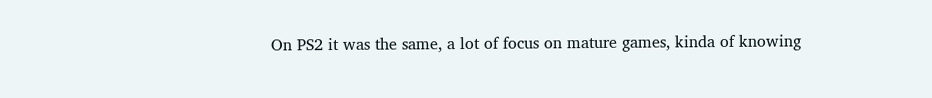On PS2 it was the same, a lot of focus on mature games, kinda of knowing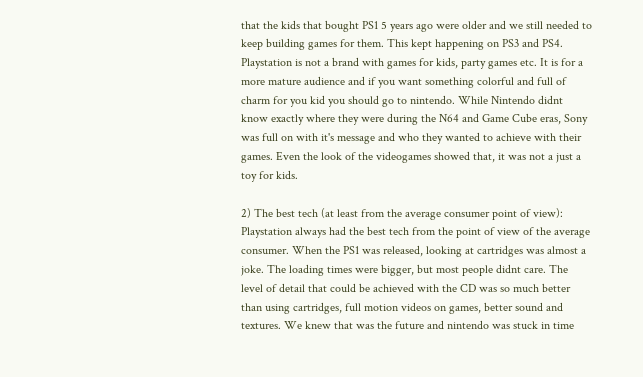that the kids that bought PS1 5 years ago were older and we still needed to keep building games for them. This kept happening on PS3 and PS4. Playstation is not a brand with games for kids, party games etc. It is for a more mature audience and if you want something colorful and full of charm for you kid you should go to nintendo. While Nintendo didnt know exactly where they were during the N64 and Game Cube eras, Sony was full on with it's message and who they wanted to achieve with their games. Even the look of the videogames showed that, it was not a just a toy for kids.

2) The best tech (at least from the average consumer point of view): Playstation always had the best tech from the point of view of the average consumer. When the PS1 was released, looking at cartridges was almost a joke. The loading times were bigger, but most people didnt care. The level of detail that could be achieved with the CD was so much better than using cartridges, full motion videos on games, better sound and textures. We knew that was the future and nintendo was stuck in time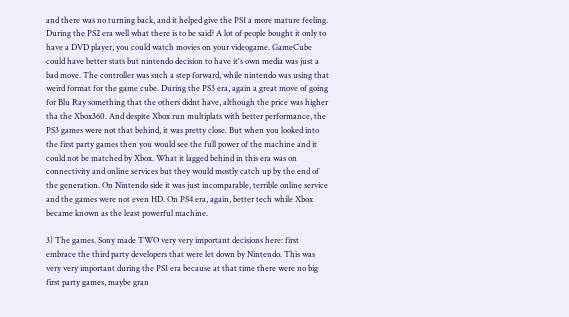and there was no turning back, and it helped give the PS1 a more mature feeling. During the PS2 era well what there is to be said? A lot of people bought it only to have a DVD player, you could watch movies on your videogame. GameCube could have better stats but nintendo decision to have it's own media was just a bad move. The controller was such a step forward, while nintendo was using that weird format for the game cube. During the PS3 era, again a great move of going for Blu Ray something that the others didnt have, although the price was higher tha the Xbox360. And despite Xbox run multiplats with better performance, the PS3 games were not that behind, it was pretty close. But when you looked into the first party games then you would see the full power of the machine and it could not be matched by Xbox. What it lagged behind in this era was on connectivity and online services but they would mostly catch up by the end of the generation. On Nintendo side it was just incomparable, terrible online service and the games were not even HD. On PS4 era, again, better tech while Xbox became known as the least powerful machine.

3) The games. Sony made TWO very very important decisions here: first embrace the third party developers that were let down by Nintendo. This was very very important during the PS1 era because at that time there were no big first party games, maybe gran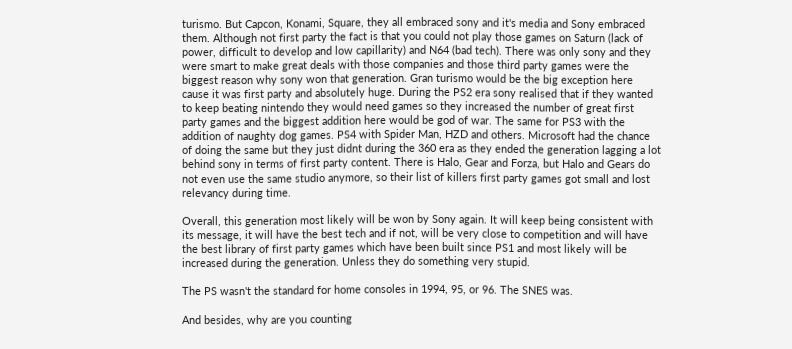turismo. But Capcon, Konami, Square, they all embraced sony and it's media and Sony embraced them. Although not first party the fact is that you could not play those games on Saturn (lack of power, difficult to develop and low capillarity) and N64 (bad tech). There was only sony and they were smart to make great deals with those companies and those third party games were the biggest reason why sony won that generation. Gran turismo would be the big exception here cause it was first party and absolutely huge. During the PS2 era sony realised that if they wanted to keep beating nintendo they would need games so they increased the number of great first party games and the biggest addition here would be god of war. The same for PS3 with the addition of naughty dog games. PS4 with Spider Man, HZD and others. Microsoft had the chance of doing the same but they just didnt during the 360 era as they ended the generation lagging a lot behind sony in terms of first party content. There is Halo, Gear and Forza, but Halo and Gears do not even use the same studio anymore, so their list of killers first party games got small and lost relevancy during time.

Overall, this generation most likely will be won by Sony again. It will keep being consistent with its message, it will have the best tech and if not, will be very close to competition and will have the best library of first party games which have been built since PS1 and most likely will be increased during the generation. Unless they do something very stupid.

The PS wasn't the standard for home consoles in 1994, 95, or 96. The SNES was.

And besides, why are you counting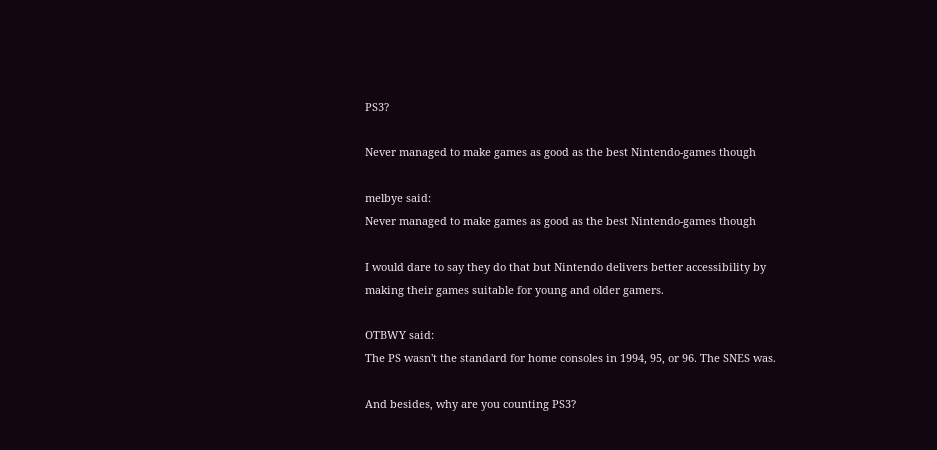PS3?

Never managed to make games as good as the best Nintendo-games though

melbye said:
Never managed to make games as good as the best Nintendo-games though

I would dare to say they do that but Nintendo delivers better accessibility by making their games suitable for young and older gamers.

OTBWY said:
The PS wasn't the standard for home consoles in 1994, 95, or 96. The SNES was.

And besides, why are you counting PS3?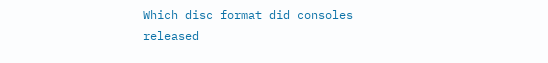Which disc format did consoles released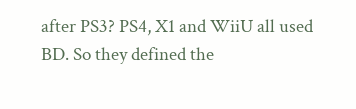after PS3? PS4, X1 and WiiU all used BD. So they defined the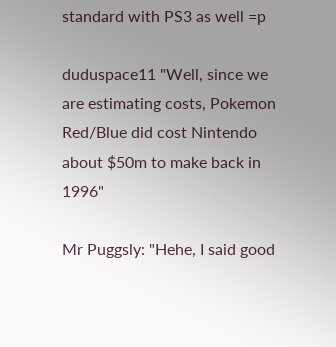standard with PS3 as well =p

duduspace11 "Well, since we are estimating costs, Pokemon Red/Blue did cost Nintendo about $50m to make back in 1996"

Mr Puggsly: "Hehe, I said good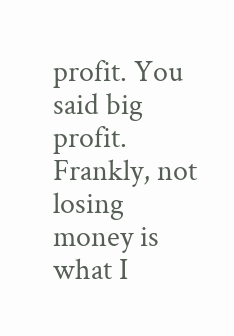profit. You said big profit. Frankly, not losing money is what I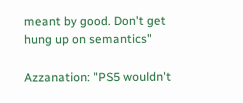meant by good. Don't get hung up on semantics"

Azzanation: "PS5 wouldn't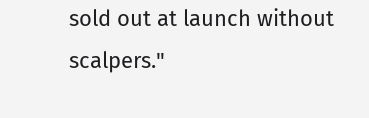sold out at launch without scalpers."